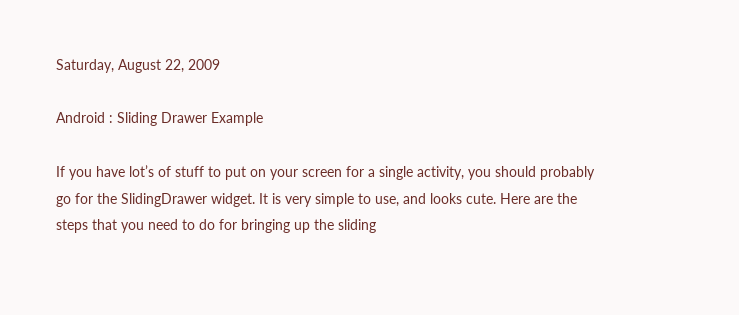Saturday, August 22, 2009

Android : Sliding Drawer Example

If you have lot’s of stuff to put on your screen for a single activity, you should probably go for the SlidingDrawer widget. It is very simple to use, and looks cute. Here are the steps that you need to do for bringing up the sliding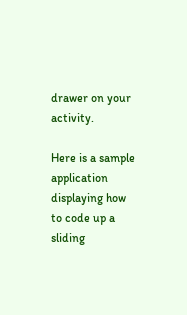drawer on your activity.

Here is a sample application displaying how to code up a sliding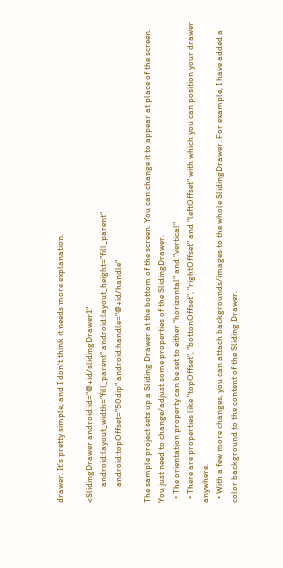drawer. It's pretty simple, and I don't think it needs more explanation.

<SlidingDrawer android:id="@+id/slidingDrawer1"
        android:layout_width="fill_parent" android:layout_height="fill_parent"
        android:topOffset="50dip" android:handle="@+id/handle"

The sample project sets up a Sliding Drawer at the bottom of the screen. You can change it to appear at place of the screen. You just need to change/adjust some properties of the SlidingDrawer.
  • The orientation property can be set to either "horizontal" and "vertical"
  • There are properties like "topOffset", "bottonOffset", "rightOffset" and "leftOffset" with which you can position your drawer anywhere.
  • With a few more changes, you can attach backgrounds/images to the whole SlidingDrawer. For example, I have added a color background to the content of the Sliding Drawer.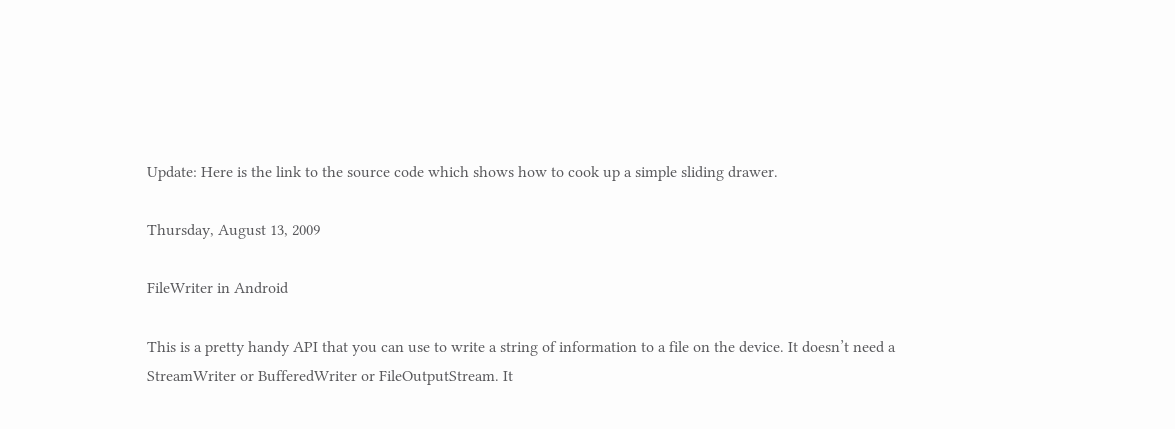Update: Here is the link to the source code which shows how to cook up a simple sliding drawer.

Thursday, August 13, 2009

FileWriter in Android

This is a pretty handy API that you can use to write a string of information to a file on the device. It doesn’t need a StreamWriter or BufferedWriter or FileOutputStream. It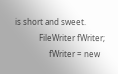is short and sweet.
            FileWriter fWriter;
                 fWriter = new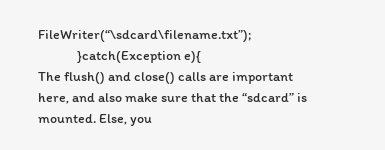FileWriter(“\sdcard\filename.txt”);
             }catch(Exception e){
The flush() and close() calls are important here, and also make sure that the “sdcard” is mounted. Else, you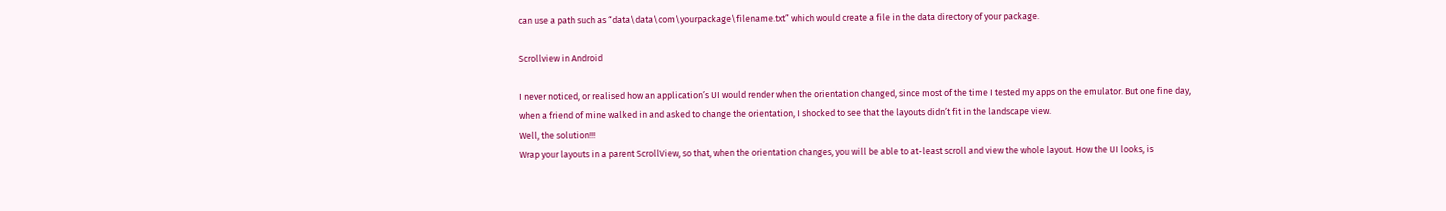can use a path such as “data\data\com\yourpackage\filename.txt” which would create a file in the data directory of your package.

Scrollview in Android

I never noticed, or realised how an application’s UI would render when the orientation changed, since most of the time I tested my apps on the emulator. But one fine day, when a friend of mine walked in and asked to change the orientation, I shocked to see that the layouts didn’t fit in the landscape view.
Well, the solution!!!
Wrap your layouts in a parent ScrollView, so that, when the orientation changes, you will be able to at-least scroll and view the whole layout. How the UI looks, is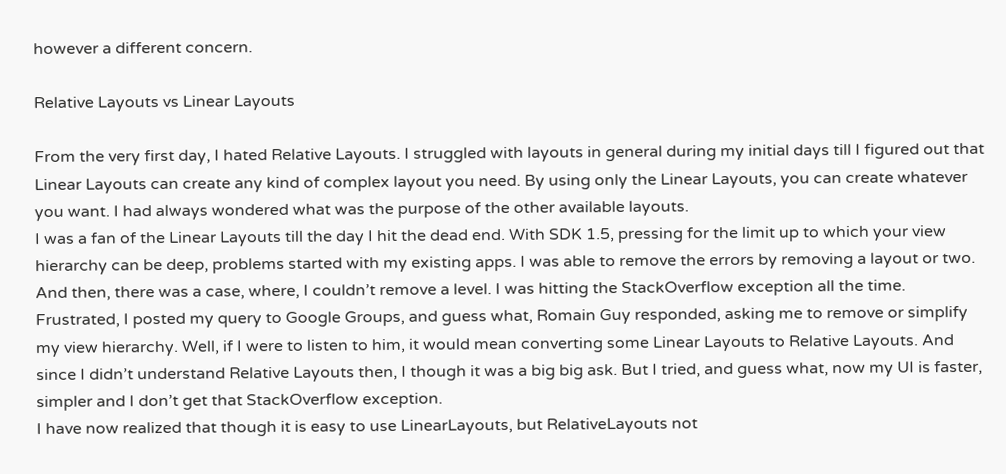however a different concern.

Relative Layouts vs Linear Layouts

From the very first day, I hated Relative Layouts. I struggled with layouts in general during my initial days till I figured out that Linear Layouts can create any kind of complex layout you need. By using only the Linear Layouts, you can create whatever you want. I had always wondered what was the purpose of the other available layouts.
I was a fan of the Linear Layouts till the day I hit the dead end. With SDK 1.5, pressing for the limit up to which your view hierarchy can be deep, problems started with my existing apps. I was able to remove the errors by removing a layout or two. And then, there was a case, where, I couldn’t remove a level. I was hitting the StackOverflow exception all the time. Frustrated, I posted my query to Google Groups, and guess what, Romain Guy responded, asking me to remove or simplify my view hierarchy. Well, if I were to listen to him, it would mean converting some Linear Layouts to Relative Layouts. And since I didn’t understand Relative Layouts then, I though it was a big big ask. But I tried, and guess what, now my UI is faster, simpler and I don’t get that StackOverflow exception.
I have now realized that though it is easy to use LinearLayouts, but RelativeLayouts not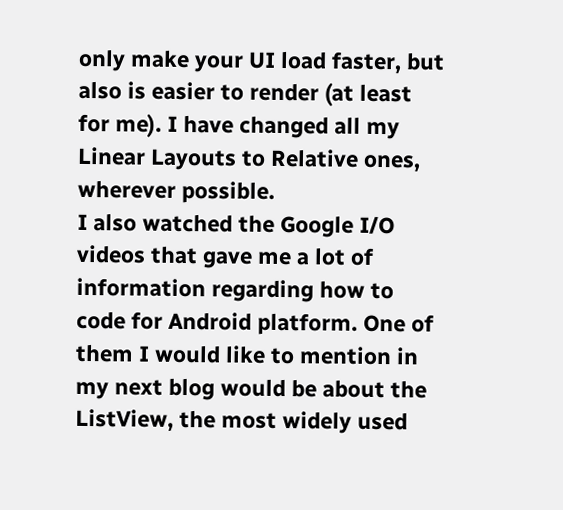only make your UI load faster, but also is easier to render (at least for me). I have changed all my Linear Layouts to Relative ones, wherever possible.
I also watched the Google I/O videos that gave me a lot of information regarding how to code for Android platform. One of them I would like to mention in my next blog would be about the ListView, the most widely used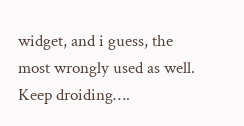widget, and i guess, the most wrongly used as well.
Keep droiding….